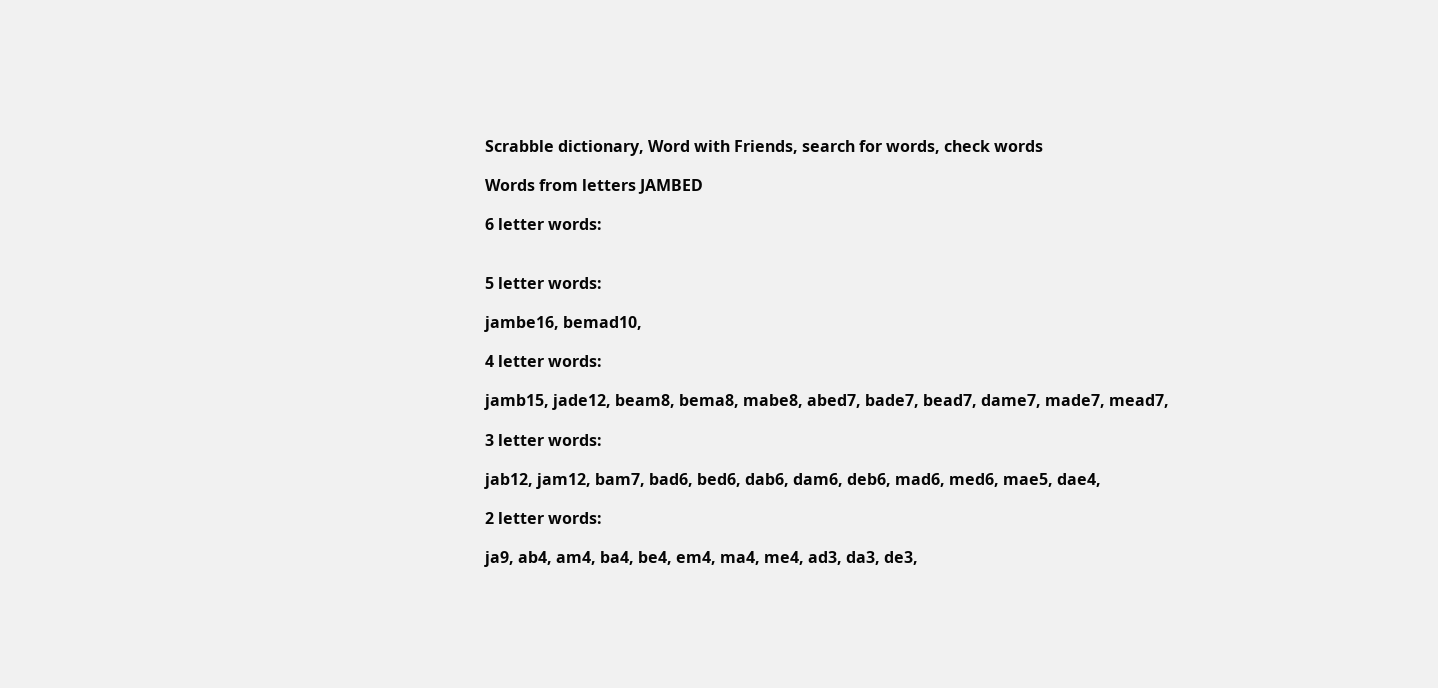Scrabble dictionary, Word with Friends, search for words, check words

Words from letters JAMBED

6 letter words:


5 letter words:

jambe16, bemad10,

4 letter words:

jamb15, jade12, beam8, bema8, mabe8, abed7, bade7, bead7, dame7, made7, mead7,

3 letter words:

jab12, jam12, bam7, bad6, bed6, dab6, dam6, deb6, mad6, med6, mae5, dae4,

2 letter words:

ja9, ab4, am4, ba4, be4, em4, ma4, me4, ad3, da3, de3,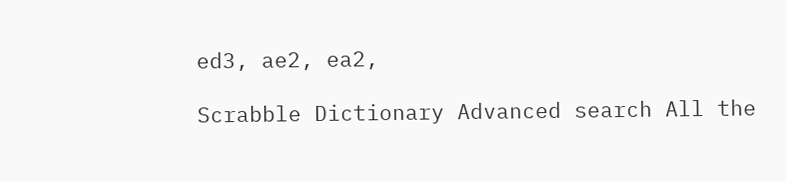ed3, ae2, ea2,

Scrabble Dictionary Advanced search All the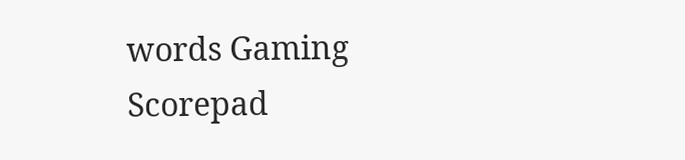words Gaming Scorepad